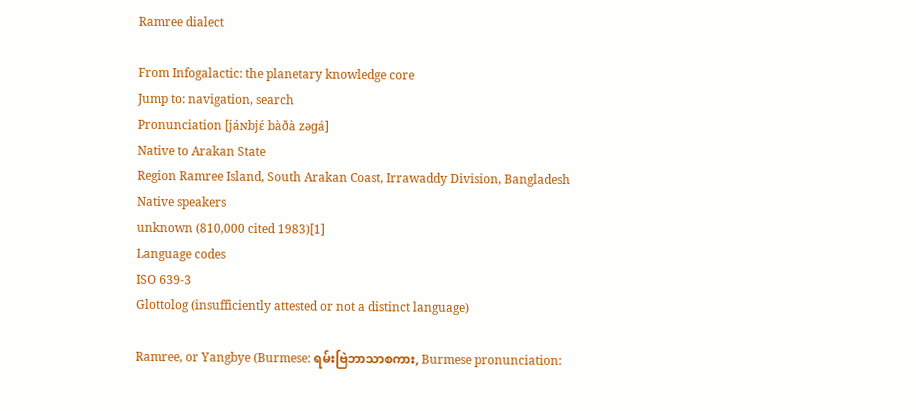Ramree dialect

From Infogalactic: the planetary knowledge core
Jump to: navigation, search
Pronunciation [jáɴbjɛ́ bàðà zəɡá]
Native to Arakan State
Region Ramree Island, South Arakan Coast, Irrawaddy Division, Bangladesh
Native speakers
unknown (810,000 cited 1983)[1]
Language codes
ISO 639-3
Glottolog (insufficiently attested or not a distinct language)

Ramree, or Yangbye (Burmese: ရမ်းဗြဲဘာသာစကား, Burmese pronunciation: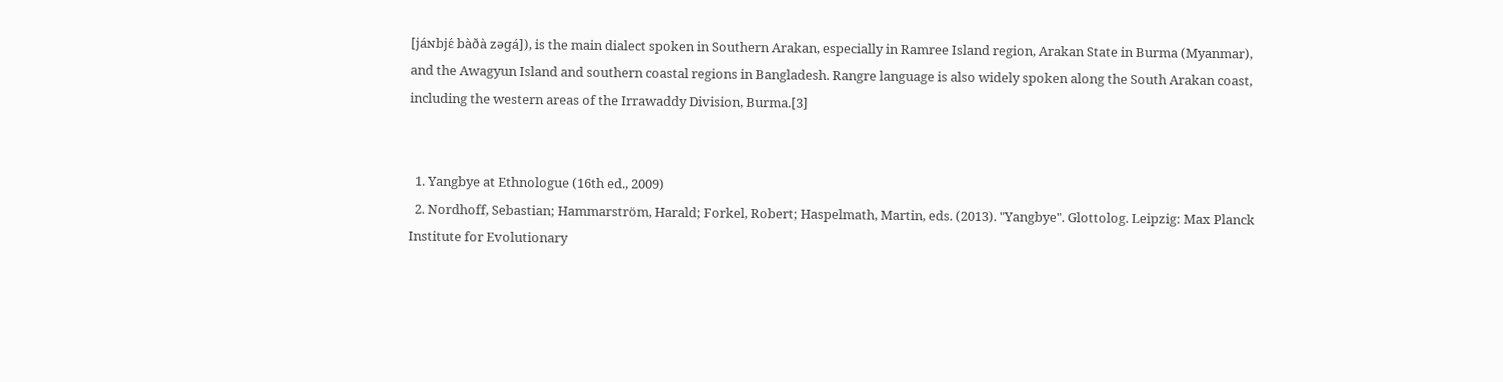[jáɴbjɛ́ bàðà zəɡá]), is the main dialect spoken in Southern Arakan, especially in Ramree Island region, Arakan State in Burma (Myanmar), and the Awagyun Island and southern coastal regions in Bangladesh. Rangre language is also widely spoken along the South Arakan coast, including the western areas of the Irrawaddy Division, Burma.[3]


  1. Yangbye at Ethnologue (16th ed., 2009)
  2. Nordhoff, Sebastian; Hammarström, Harald; Forkel, Robert; Haspelmath, Martin, eds. (2013). "Yangbye". Glottolog. Leipzig: Max Planck Institute for Evolutionary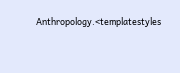Anthropology.<templatestyles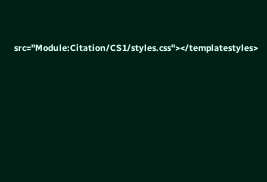src="Module:Citation/CS1/styles.css"></templatestyles>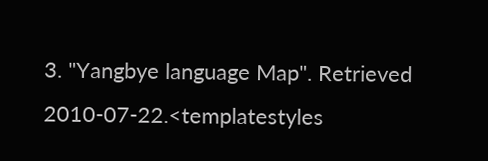3. "Yangbye language Map". Retrieved 2010-07-22.<templatestyles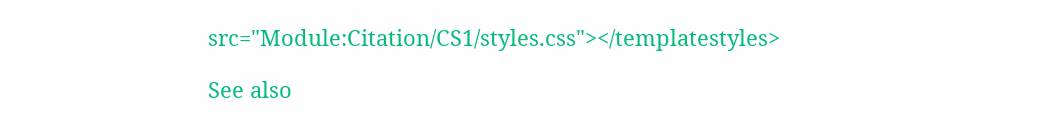src="Module:Citation/CS1/styles.css"></templatestyles>

See also